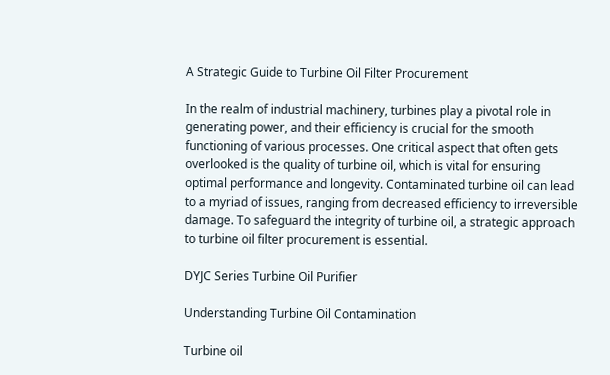A Strategic Guide to Turbine Oil Filter Procurement

In the realm of industrial machinery, turbines play a pivotal role in generating power, and their efficiency is crucial for the smooth functioning of various processes. One critical aspect that often gets overlooked is the quality of turbine oil, which is vital for ensuring optimal performance and longevity. Contaminated turbine oil can lead to a myriad of issues, ranging from decreased efficiency to irreversible damage. To safeguard the integrity of turbine oil, a strategic approach to turbine oil filter procurement is essential.

DYJC Series Turbine Oil Purifier

Understanding Turbine Oil Contamination

Turbine oil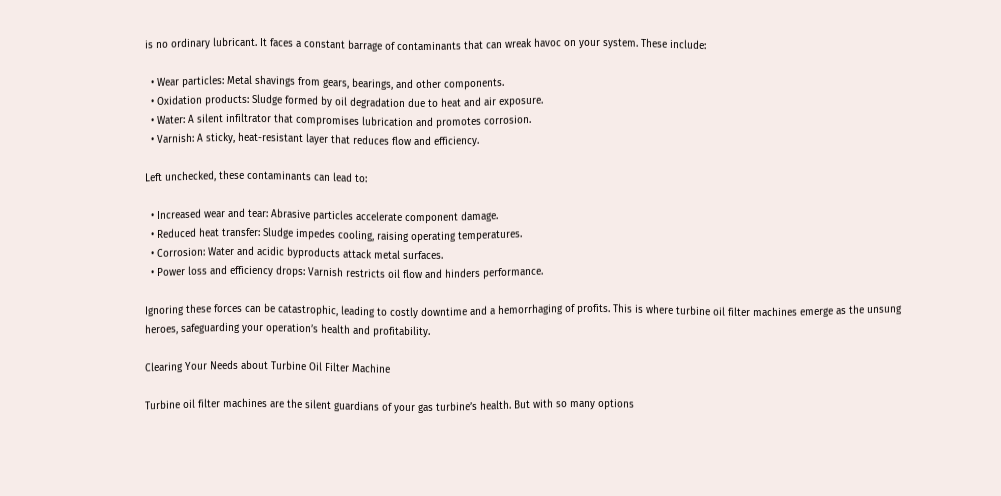is no ordinary lubricant. It faces a constant barrage of contaminants that can wreak havoc on your system. These include:

  • Wear particles: Metal shavings from gears, bearings, and other components.
  • Oxidation products: Sludge formed by oil degradation due to heat and air exposure.
  • Water: A silent infiltrator that compromises lubrication and promotes corrosion.
  • Varnish: A sticky, heat-resistant layer that reduces flow and efficiency.

Left unchecked, these contaminants can lead to:

  • Increased wear and tear: Abrasive particles accelerate component damage.
  • Reduced heat transfer: Sludge impedes cooling, raising operating temperatures.
  • Corrosion: Water and acidic byproducts attack metal surfaces.
  • Power loss and efficiency drops: Varnish restricts oil flow and hinders performance.

Ignoring these forces can be catastrophic, leading to costly downtime and a hemorrhaging of profits. This is where turbine oil filter machines emerge as the unsung heroes, safeguarding your operation’s health and profitability.

Clearing Your Needs about Turbine Oil Filter Machine

Turbine oil filter machines are the silent guardians of your gas turbine’s health. But with so many options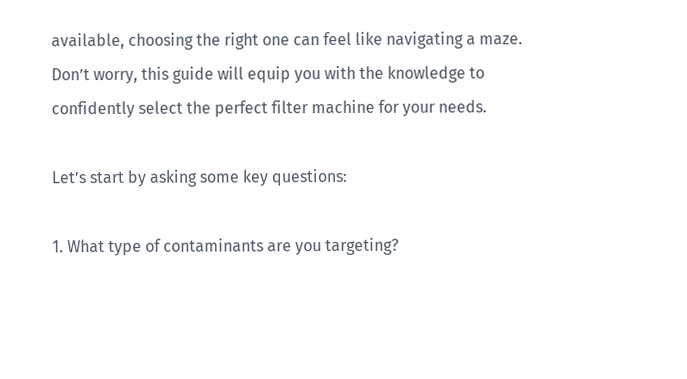available, choosing the right one can feel like navigating a maze. Don’t worry, this guide will equip you with the knowledge to confidently select the perfect filter machine for your needs.

Let’s start by asking some key questions:

1. What type of contaminants are you targeting?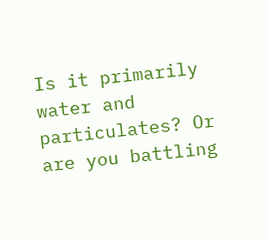Is it primarily water and particulates? Or are you battling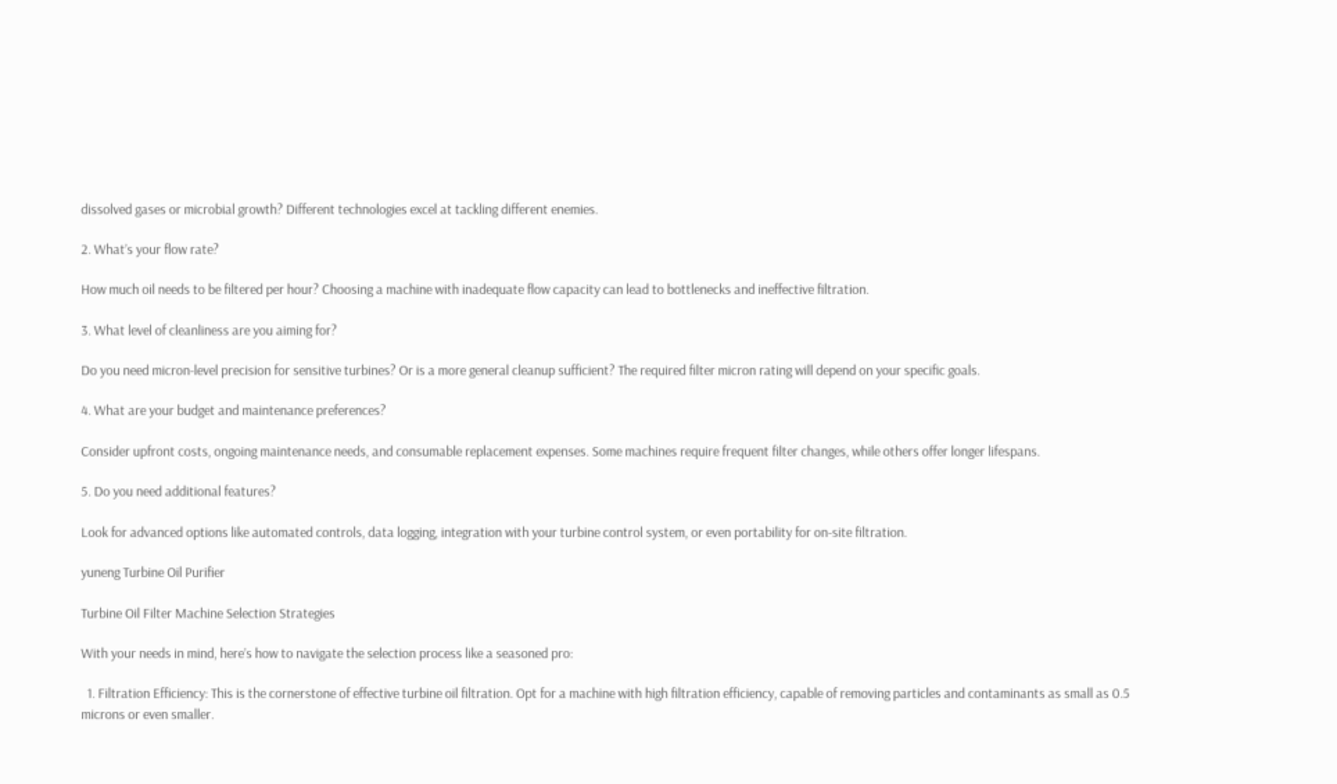dissolved gases or microbial growth? Different technologies excel at tackling different enemies.

2. What’s your flow rate?

How much oil needs to be filtered per hour? Choosing a machine with inadequate flow capacity can lead to bottlenecks and ineffective filtration.

3. What level of cleanliness are you aiming for?

Do you need micron-level precision for sensitive turbines? Or is a more general cleanup sufficient? The required filter micron rating will depend on your specific goals.

4. What are your budget and maintenance preferences?

Consider upfront costs, ongoing maintenance needs, and consumable replacement expenses. Some machines require frequent filter changes, while others offer longer lifespans.

5. Do you need additional features?

Look for advanced options like automated controls, data logging, integration with your turbine control system, or even portability for on-site filtration.

yuneng Turbine Oil Purifier

Turbine Oil Filter Machine Selection Strategies

With your needs in mind, here’s how to navigate the selection process like a seasoned pro:

  1. Filtration Efficiency: This is the cornerstone of effective turbine oil filtration. Opt for a machine with high filtration efficiency, capable of removing particles and contaminants as small as 0.5 microns or even smaller.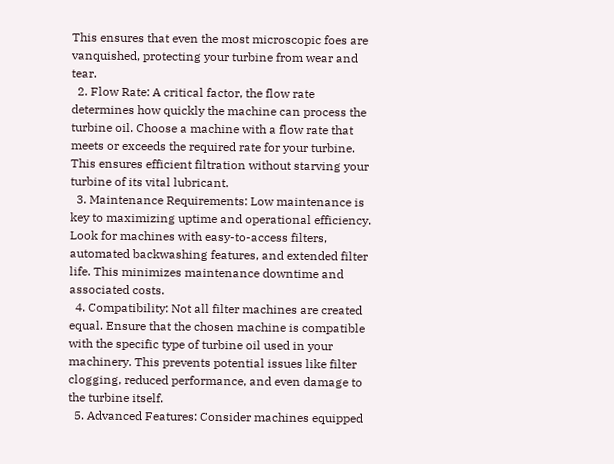This ensures that even the most microscopic foes are vanquished, protecting your turbine from wear and tear.
  2. Flow Rate: A critical factor, the flow rate determines how quickly the machine can process the turbine oil. Choose a machine with a flow rate that meets or exceeds the required rate for your turbine. This ensures efficient filtration without starving your turbine of its vital lubricant.
  3. Maintenance Requirements: Low maintenance is key to maximizing uptime and operational efficiency. Look for machines with easy-to-access filters, automated backwashing features, and extended filter life. This minimizes maintenance downtime and associated costs.
  4. Compatibility: Not all filter machines are created equal. Ensure that the chosen machine is compatible with the specific type of turbine oil used in your machinery. This prevents potential issues like filter clogging, reduced performance, and even damage to the turbine itself.
  5. Advanced Features: Consider machines equipped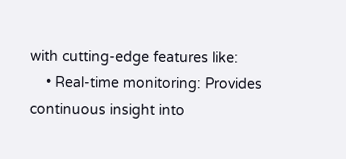with cutting-edge features like:
    • Real-time monitoring: Provides continuous insight into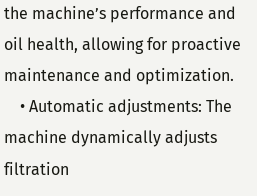the machine’s performance and oil health, allowing for proactive maintenance and optimization.
    • Automatic adjustments: The machine dynamically adjusts filtration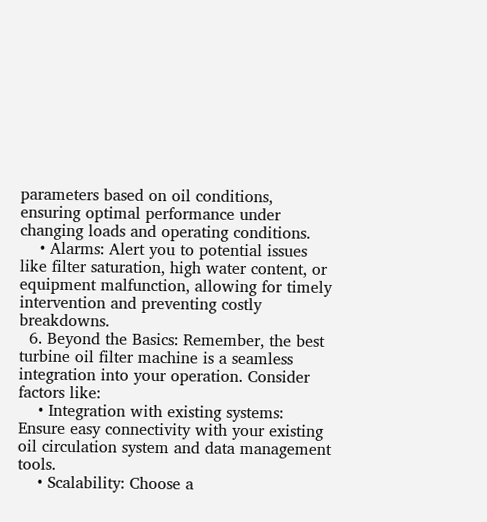parameters based on oil conditions, ensuring optimal performance under changing loads and operating conditions.
    • Alarms: Alert you to potential issues like filter saturation, high water content, or equipment malfunction, allowing for timely intervention and preventing costly breakdowns.
  6. Beyond the Basics: Remember, the best turbine oil filter machine is a seamless integration into your operation. Consider factors like:
    • Integration with existing systems: Ensure easy connectivity with your existing oil circulation system and data management tools.
    • Scalability: Choose a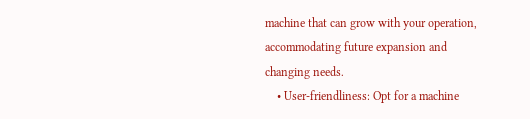machine that can grow with your operation, accommodating future expansion and changing needs.
    • User-friendliness: Opt for a machine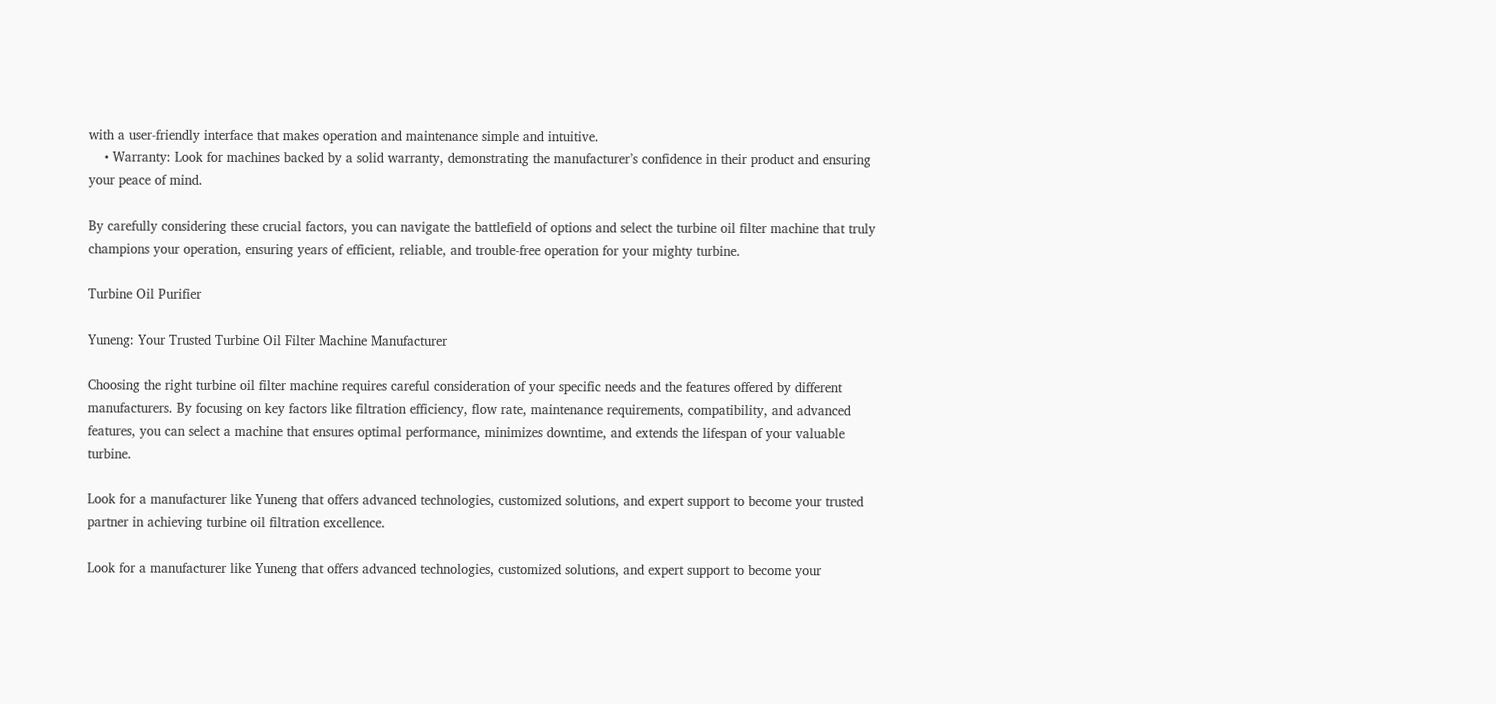with a user-friendly interface that makes operation and maintenance simple and intuitive.
    • Warranty: Look for machines backed by a solid warranty, demonstrating the manufacturer’s confidence in their product and ensuring your peace of mind.

By carefully considering these crucial factors, you can navigate the battlefield of options and select the turbine oil filter machine that truly champions your operation, ensuring years of efficient, reliable, and trouble-free operation for your mighty turbine.

Turbine Oil Purifier

Yuneng: Your Trusted Turbine Oil Filter Machine Manufacturer

Choosing the right turbine oil filter machine requires careful consideration of your specific needs and the features offered by different manufacturers. By focusing on key factors like filtration efficiency, flow rate, maintenance requirements, compatibility, and advanced features, you can select a machine that ensures optimal performance, minimizes downtime, and extends the lifespan of your valuable turbine.

Look for a manufacturer like Yuneng that offers advanced technologies, customized solutions, and expert support to become your trusted partner in achieving turbine oil filtration excellence.

Look for a manufacturer like Yuneng that offers advanced technologies, customized solutions, and expert support to become your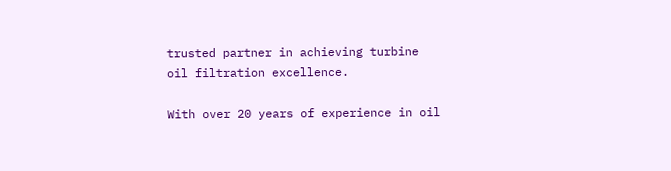trusted partner in achieving turbine oil filtration excellence.

With over 20 years of experience in oil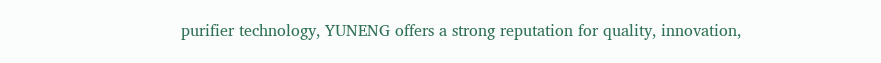purifier technology, YUNENG offers a strong reputation for quality, innovation,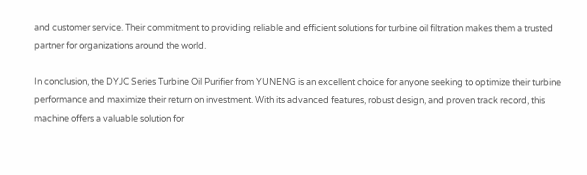and customer service. Their commitment to providing reliable and efficient solutions for turbine oil filtration makes them a trusted partner for organizations around the world.

In conclusion, the DYJC Series Turbine Oil Purifier from YUNENG is an excellent choice for anyone seeking to optimize their turbine performance and maximize their return on investment. With its advanced features, robust design, and proven track record, this machine offers a valuable solution for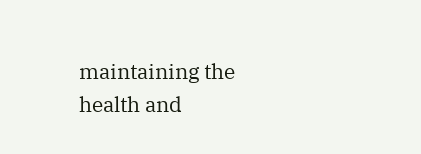maintaining the health and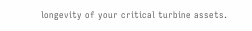longevity of your critical turbine assets.